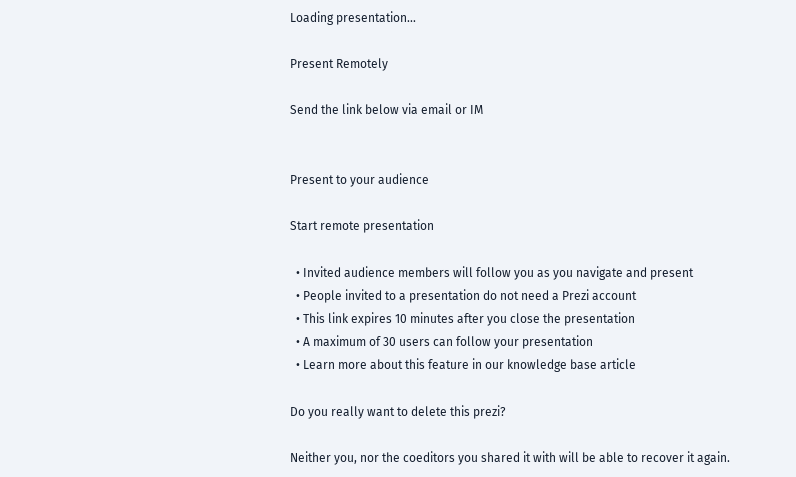Loading presentation...

Present Remotely

Send the link below via email or IM


Present to your audience

Start remote presentation

  • Invited audience members will follow you as you navigate and present
  • People invited to a presentation do not need a Prezi account
  • This link expires 10 minutes after you close the presentation
  • A maximum of 30 users can follow your presentation
  • Learn more about this feature in our knowledge base article

Do you really want to delete this prezi?

Neither you, nor the coeditors you shared it with will be able to recover it again.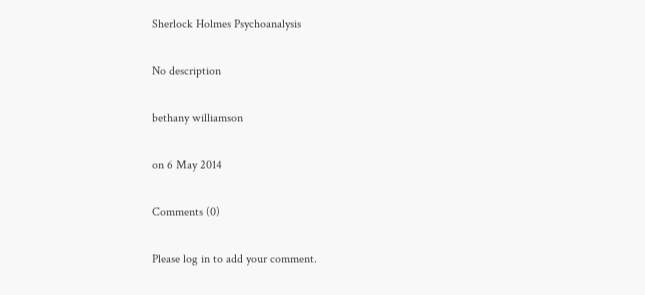Sherlock Holmes Psychoanalysis

No description

bethany williamson

on 6 May 2014

Comments (0)

Please log in to add your comment.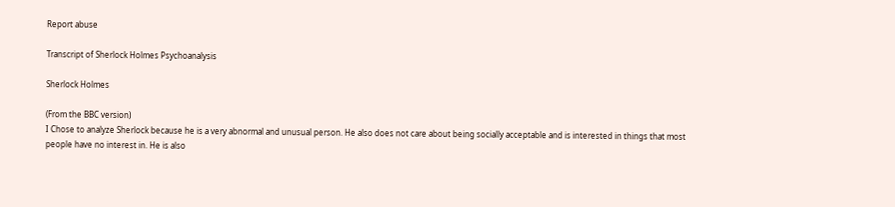Report abuse

Transcript of Sherlock Holmes Psychoanalysis

Sherlock Holmes

(From the BBC version)
I Chose to analyze Sherlock because he is a very abnormal and unusual person. He also does not care about being socially acceptable and is interested in things that most people have no interest in. He is also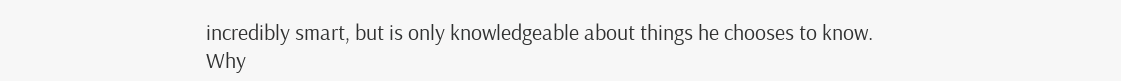incredibly smart, but is only knowledgeable about things he chooses to know.
Why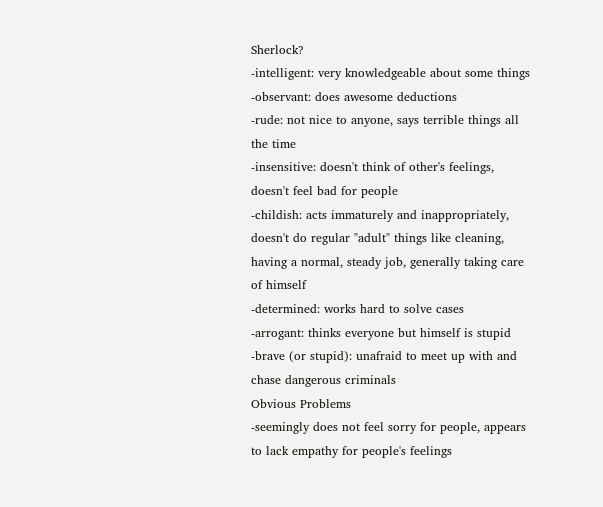Sherlock?
-intelligent: very knowledgeable about some things
-observant: does awesome deductions
-rude: not nice to anyone, says terrible things all the time
-insensitive: doesn't think of other's feelings, doesn't feel bad for people
-childish: acts immaturely and inappropriately, doesn't do regular "adult" things like cleaning, having a normal, steady job, generally taking care of himself
-determined: works hard to solve cases
-arrogant: thinks everyone but himself is stupid
-brave (or stupid): unafraid to meet up with and chase dangerous criminals
Obvious Problems
-seemingly does not feel sorry for people, appears to lack empathy for people's feelings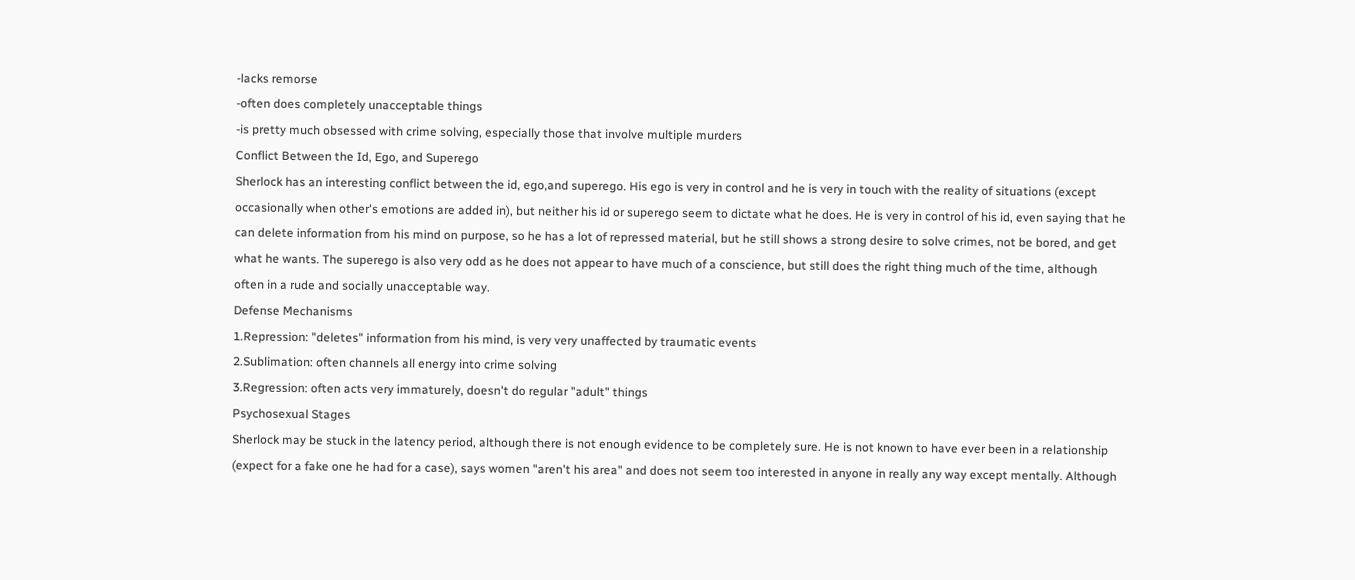-lacks remorse
-often does completely unacceptable things
-is pretty much obsessed with crime solving, especially those that involve multiple murders
Conflict Between the Id, Ego, and Superego
Sherlock has an interesting conflict between the id, ego,and superego. His ego is very in control and he is very in touch with the reality of situations (except occasionally when other's emotions are added in), but neither his id or superego seem to dictate what he does. He is very in control of his id, even saying that he can delete information from his mind on purpose, so he has a lot of repressed material, but he still shows a strong desire to solve crimes, not be bored, and get what he wants. The superego is also very odd as he does not appear to have much of a conscience, but still does the right thing much of the time, although often in a rude and socially unacceptable way.
Defense Mechanisms
1.Repression: "deletes" information from his mind, is very very unaffected by traumatic events
2.Sublimation: often channels all energy into crime solving
3.Regression: often acts very immaturely, doesn't do regular "adult" things
Psychosexual Stages
Sherlock may be stuck in the latency period, although there is not enough evidence to be completely sure. He is not known to have ever been in a relationship (expect for a fake one he had for a case), says women "aren't his area" and does not seem too interested in anyone in really any way except mentally. Although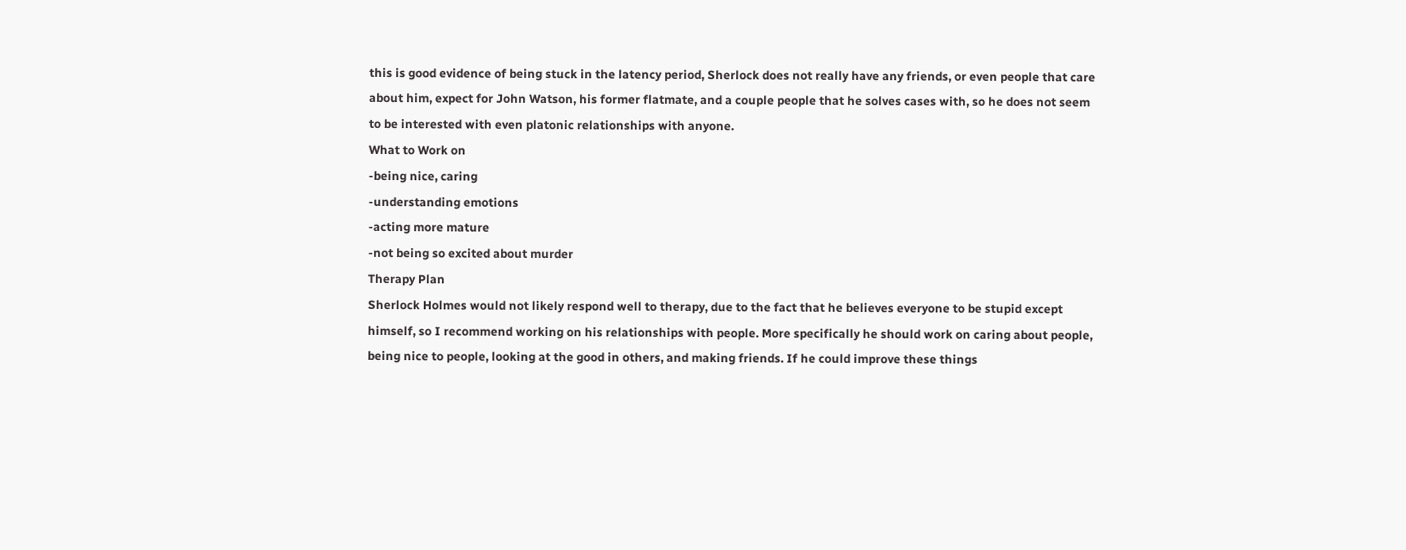this is good evidence of being stuck in the latency period, Sherlock does not really have any friends, or even people that care about him, expect for John Watson, his former flatmate, and a couple people that he solves cases with, so he does not seem to be interested with even platonic relationships with anyone.
What to Work on
-being nice, caring
-understanding emotions
-acting more mature
-not being so excited about murder
Therapy Plan
Sherlock Holmes would not likely respond well to therapy, due to the fact that he believes everyone to be stupid except himself, so I recommend working on his relationships with people. More specifically he should work on caring about people, being nice to people, looking at the good in others, and making friends. If he could improve these things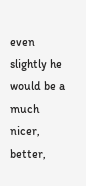even slightly he would be a much nicer, better,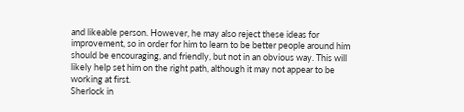and likeable person. However, he may also reject these ideas for improvement, so in order for him to learn to be better people around him should be encouraging, and friendly, but not in an obvious way. This will likely help set him on the right path, although it may not appear to be working at first.
Sherlock in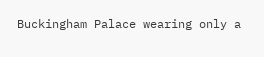Buckingham Palace wearing only a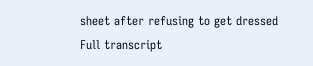sheet after refusing to get dressed
Full transcript